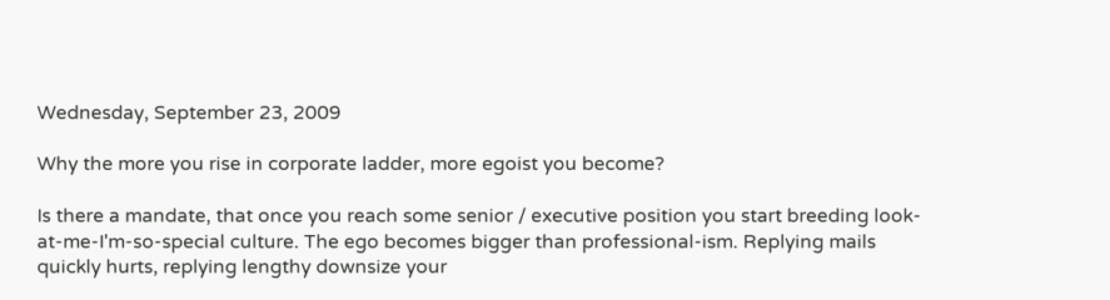Wednesday, September 23, 2009

Why the more you rise in corporate ladder, more egoist you become?

Is there a mandate, that once you reach some senior / executive position you start breeding look-at-me-I'm-so-special culture. The ego becomes bigger than professional-ism. Replying mails quickly hurts, replying lengthy downsize your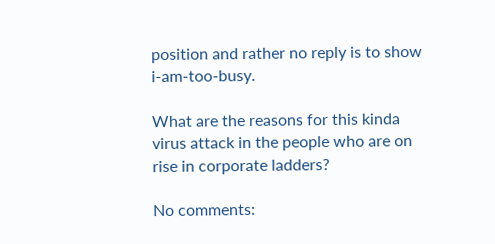position and rather no reply is to show i-am-too-busy.

What are the reasons for this kinda virus attack in the people who are on rise in corporate ladders?

No comments: